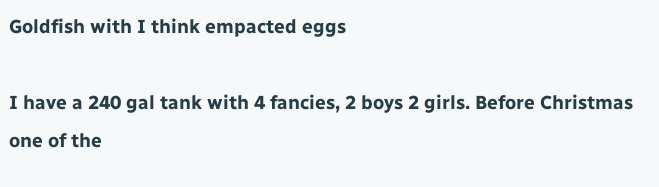Goldfish with I think empacted eggs

I have a 240 gal tank with 4 fancies, 2 boys 2 girls. Before Christmas one of the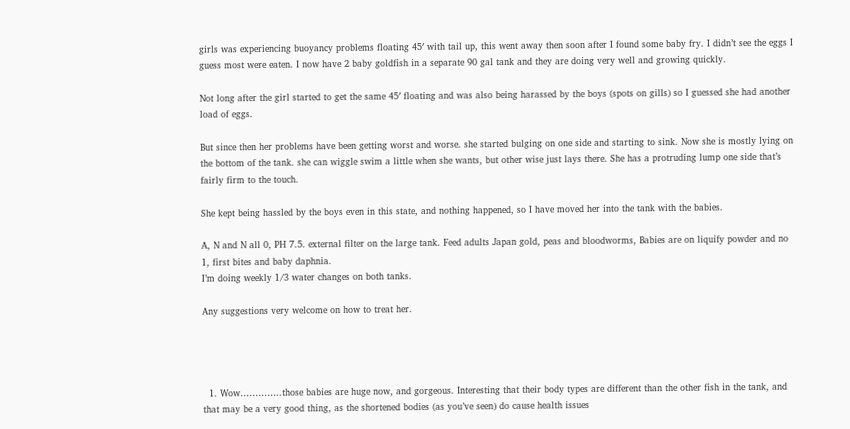girls was experiencing buoyancy problems floating 45′ with tail up, this went away then soon after I found some baby fry. I didn’t see the eggs I guess most were eaten. I now have 2 baby goldfish in a separate 90 gal tank and they are doing very well and growing quickly.

Not long after the girl started to get the same 45′ floating and was also being harassed by the boys (spots on gills) so I guessed she had another load of eggs.

But since then her problems have been getting worst and worse. she started bulging on one side and starting to sink. Now she is mostly lying on the bottom of the tank. she can wiggle swim a little when she wants, but other wise just lays there. She has a protruding lump one side that’s fairly firm to the touch.

She kept being hassled by the boys even in this state, and nothing happened, so I have moved her into the tank with the babies.

A, N and N all 0, PH 7.5. external filter on the large tank. Feed adults Japan gold, peas and bloodworms, Babies are on liquify powder and no 1, first bites and baby daphnia.
I’m doing weekly 1/3 water changes on both tanks.

Any suggestions very welcome on how to treat her.




  1. Wow…………..those babies are huge now, and gorgeous. Interesting that their body types are different than the other fish in the tank, and that may be a very good thing, as the shortened bodies (as you’ve seen) do cause health issues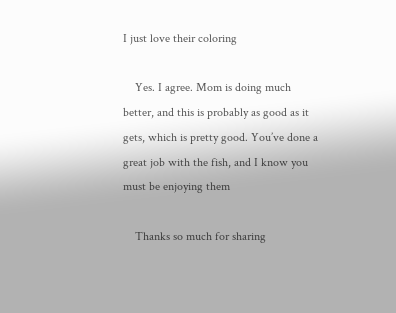I just love their coloring

    Yes. I agree. Mom is doing much better, and this is probably as good as it gets, which is pretty good. You’ve done a great job with the fish, and I know you must be enjoying them

    Thanks so much for sharing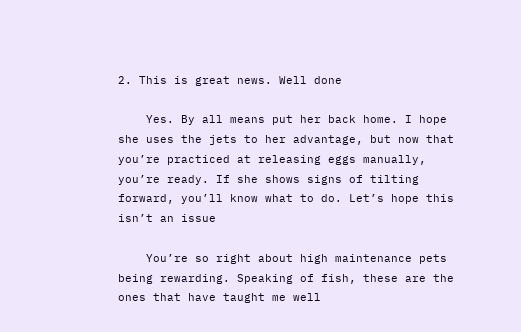2. This is great news. Well done

    Yes. By all means put her back home. I hope she uses the jets to her advantage, but now that you’re practiced at releasing eggs manually, you’re ready. If she shows signs of tilting forward, you’ll know what to do. Let’s hope this isn’t an issue

    You’re so right about high maintenance pets being rewarding. Speaking of fish, these are the ones that have taught me well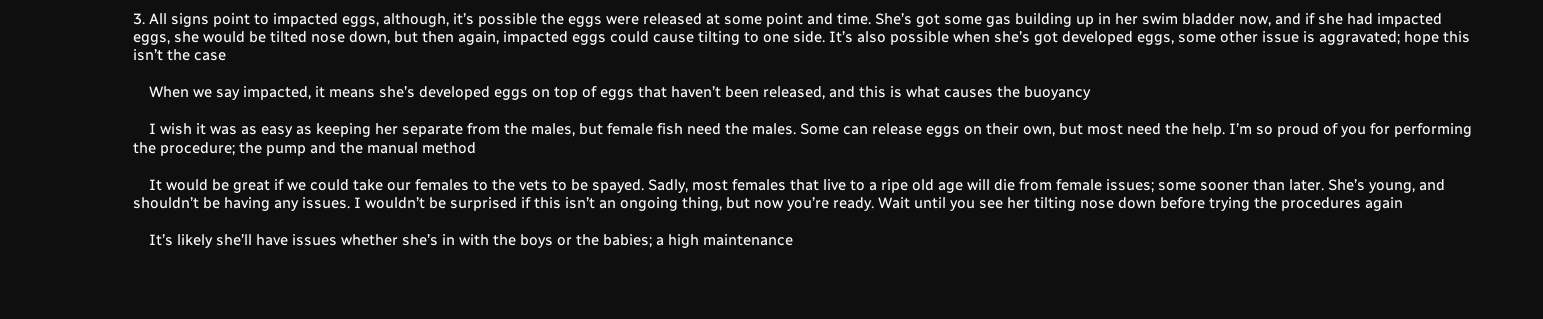3. All signs point to impacted eggs, although, it’s possible the eggs were released at some point and time. She’s got some gas building up in her swim bladder now, and if she had impacted eggs, she would be tilted nose down, but then again, impacted eggs could cause tilting to one side. It’s also possible when she’s got developed eggs, some other issue is aggravated; hope this isn’t the case

    When we say impacted, it means she’s developed eggs on top of eggs that haven’t been released, and this is what causes the buoyancy

    I wish it was as easy as keeping her separate from the males, but female fish need the males. Some can release eggs on their own, but most need the help. I’m so proud of you for performing the procedure; the pump and the manual method

    It would be great if we could take our females to the vets to be spayed. Sadly, most females that live to a ripe old age will die from female issues; some sooner than later. She’s young, and shouldn’t be having any issues. I wouldn’t be surprised if this isn’t an ongoing thing, but now you’re ready. Wait until you see her tilting nose down before trying the procedures again

    It’s likely she’ll have issues whether she’s in with the boys or the babies; a high maintenance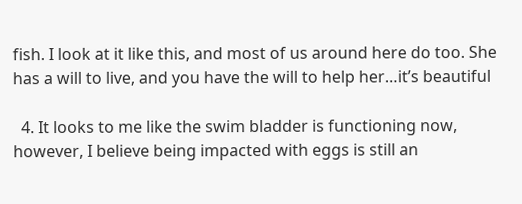fish. I look at it like this, and most of us around here do too. She has a will to live, and you have the will to help her…it’s beautiful

  4. It looks to me like the swim bladder is functioning now, however, I believe being impacted with eggs is still an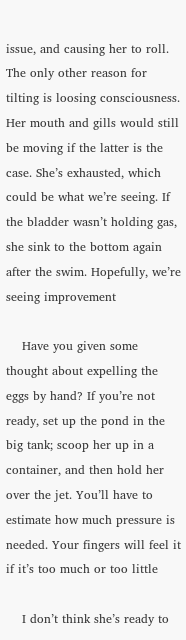issue, and causing her to roll. The only other reason for tilting is loosing consciousness. Her mouth and gills would still be moving if the latter is the case. She’s exhausted, which could be what we’re seeing. If the bladder wasn’t holding gas, she sink to the bottom again after the swim. Hopefully, we’re seeing improvement

    Have you given some thought about expelling the eggs by hand? If you’re not ready, set up the pond in the big tank; scoop her up in a container, and then hold her over the jet. You’ll have to estimate how much pressure is needed. Your fingers will feel it if it’s too much or too little

    I don’t think she’s ready to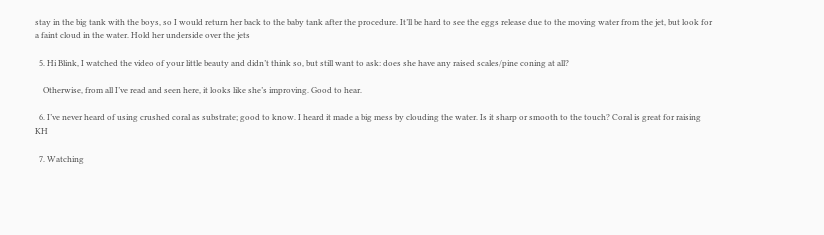stay in the big tank with the boys, so I would return her back to the baby tank after the procedure. It’ll be hard to see the eggs release due to the moving water from the jet, but look for a faint cloud in the water. Hold her underside over the jets

  5. Hi Blink, I watched the video of your little beauty and didn’t think so, but still want to ask: does she have any raised scales/pine coning at all?

    Otherwise, from all I’ve read and seen here, it looks like she’s improving. Good to hear.

  6. I’ve never heard of using crushed coral as substrate; good to know. I heard it made a big mess by clouding the water. Is it sharp or smooth to the touch? Coral is great for raising KH

  7. Watching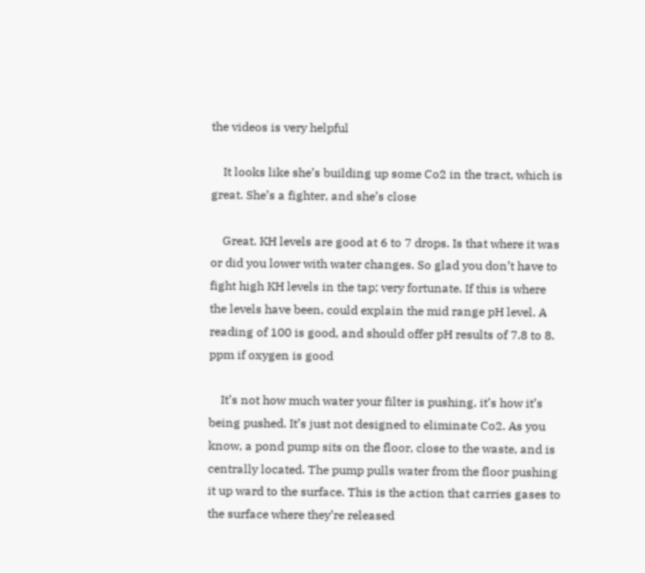the videos is very helpful

    It looks like she’s building up some Co2 in the tract, which is great. She’s a fighter, and she’s close

    Great. KH levels are good at 6 to 7 drops. Is that where it was or did you lower with water changes. So glad you don’t have to fight high KH levels in the tap; very fortunate. If this is where the levels have been, could explain the mid range pH level. A reading of 100 is good, and should offer pH results of 7.8 to 8. ppm if oxygen is good

    It’s not how much water your filter is pushing, it’s how it’s being pushed. It’s just not designed to eliminate Co2. As you know, a pond pump sits on the floor, close to the waste, and is centrally located. The pump pulls water from the floor pushing it up ward to the surface. This is the action that carries gases to the surface where they’re released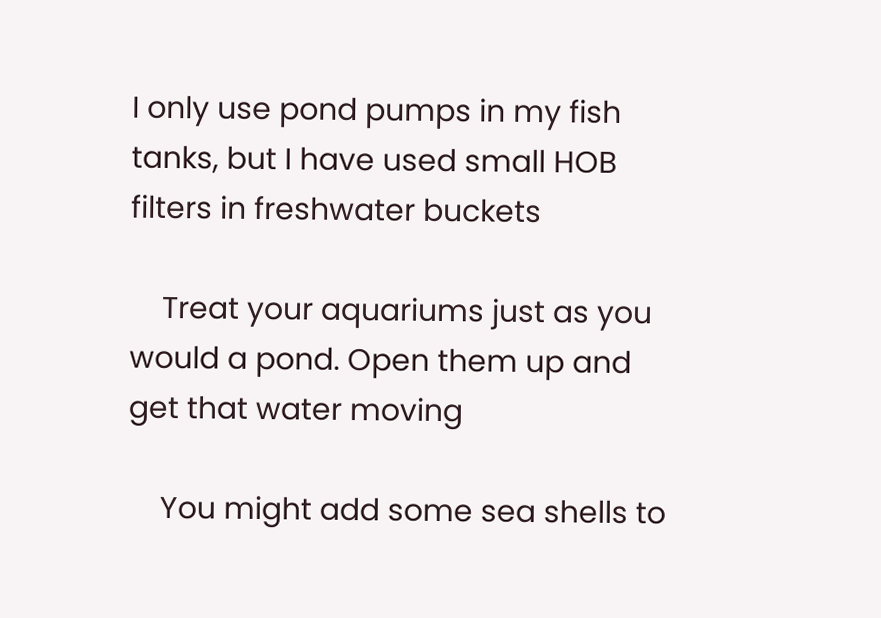I only use pond pumps in my fish tanks, but I have used small HOB filters in freshwater buckets

    Treat your aquariums just as you would a pond. Open them up and get that water moving

    You might add some sea shells to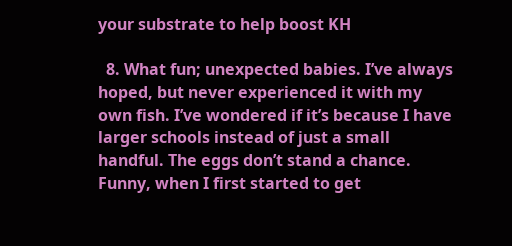your substrate to help boost KH

  8. What fun; unexpected babies. I’ve always hoped, but never experienced it with my own fish. I’ve wondered if it’s because I have larger schools instead of just a small handful. The eggs don’t stand a chance. Funny, when I first started to get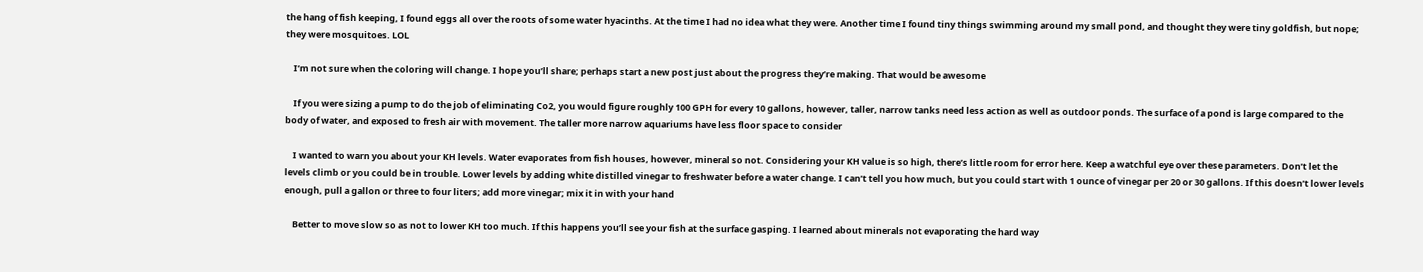the hang of fish keeping, I found eggs all over the roots of some water hyacinths. At the time I had no idea what they were. Another time I found tiny things swimming around my small pond, and thought they were tiny goldfish, but nope; they were mosquitoes. LOL

    I’m not sure when the coloring will change. I hope you’ll share; perhaps start a new post just about the progress they’re making. That would be awesome

    If you were sizing a pump to do the job of eliminating Co2, you would figure roughly 100 GPH for every 10 gallons, however, taller, narrow tanks need less action as well as outdoor ponds. The surface of a pond is large compared to the body of water, and exposed to fresh air with movement. The taller more narrow aquariums have less floor space to consider

    I wanted to warn you about your KH levels. Water evaporates from fish houses, however, mineral so not. Considering your KH value is so high, there’s little room for error here. Keep a watchful eye over these parameters. Don’t let the levels climb or you could be in trouble. Lower levels by adding white distilled vinegar to freshwater before a water change. I can’t tell you how much, but you could start with 1 ounce of vinegar per 20 or 30 gallons. If this doesn’t lower levels enough, pull a gallon or three to four liters; add more vinegar; mix it in with your hand

    Better to move slow so as not to lower KH too much. If this happens you’ll see your fish at the surface gasping. I learned about minerals not evaporating the hard way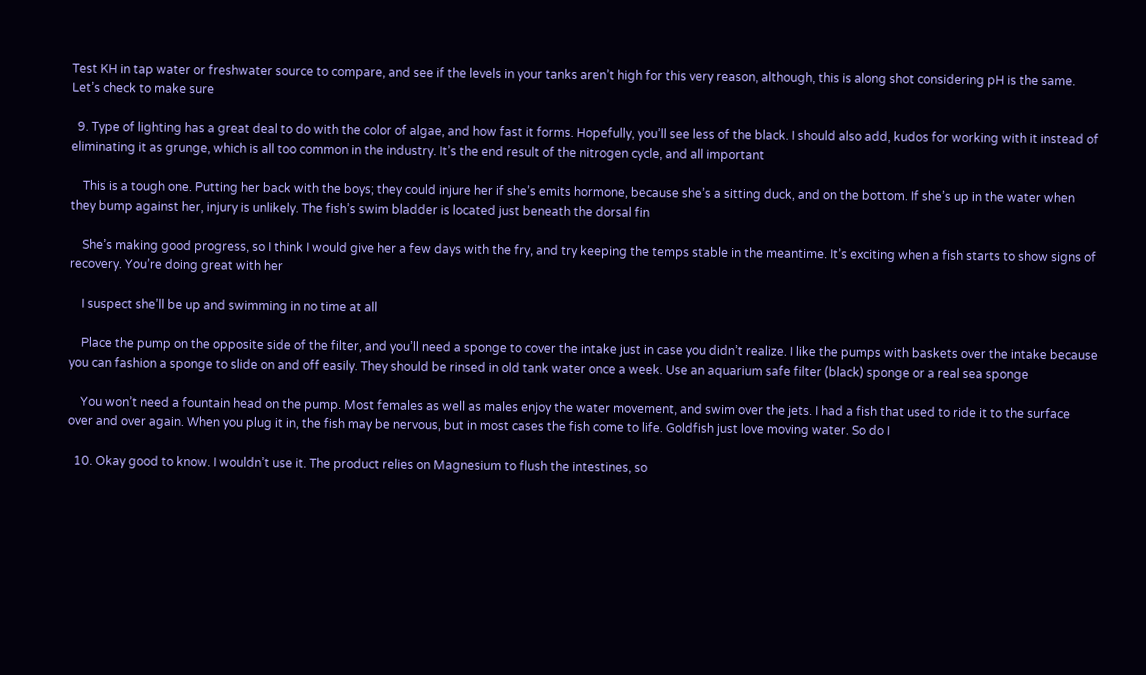Test KH in tap water or freshwater source to compare, and see if the levels in your tanks aren’t high for this very reason, although, this is along shot considering pH is the same. Let’s check to make sure

  9. Type of lighting has a great deal to do with the color of algae, and how fast it forms. Hopefully, you’ll see less of the black. I should also add, kudos for working with it instead of eliminating it as grunge, which is all too common in the industry. It’s the end result of the nitrogen cycle, and all important

    This is a tough one. Putting her back with the boys; they could injure her if she’s emits hormone, because she’s a sitting duck, and on the bottom. If she’s up in the water when they bump against her, injury is unlikely. The fish’s swim bladder is located just beneath the dorsal fin

    She’s making good progress, so I think I would give her a few days with the fry, and try keeping the temps stable in the meantime. It’s exciting when a fish starts to show signs of recovery. You’re doing great with her

    I suspect she’ll be up and swimming in no time at all

    Place the pump on the opposite side of the filter, and you’ll need a sponge to cover the intake just in case you didn’t realize. I like the pumps with baskets over the intake because you can fashion a sponge to slide on and off easily. They should be rinsed in old tank water once a week. Use an aquarium safe filter (black) sponge or a real sea sponge

    You won’t need a fountain head on the pump. Most females as well as males enjoy the water movement, and swim over the jets. I had a fish that used to ride it to the surface over and over again. When you plug it in, the fish may be nervous, but in most cases the fish come to life. Goldfish just love moving water. So do I

  10. Okay good to know. I wouldn’t use it. The product relies on Magnesium to flush the intestines, so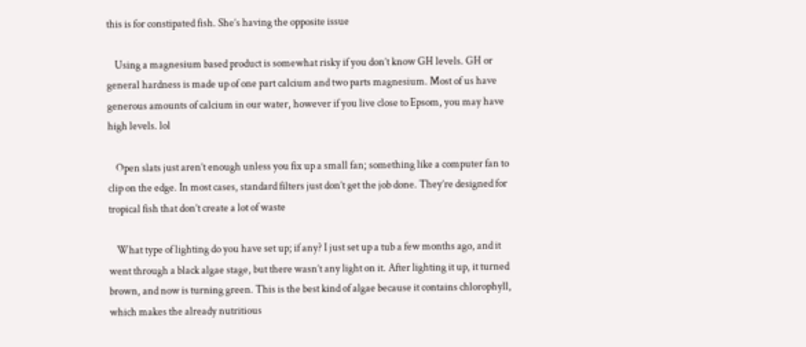this is for constipated fish. She’s having the opposite issue

    Using a magnesium based product is somewhat risky if you don’t know GH levels. GH or general hardness is made up of one part calcium and two parts magnesium. Most of us have generous amounts of calcium in our water, however if you live close to Epsom, you may have high levels. lol

    Open slats just aren’t enough unless you fix up a small fan; something like a computer fan to clip on the edge. In most cases, standard filters just don’t get the job done. They’re designed for tropical fish that don’t create a lot of waste

    What type of lighting do you have set up; if any? I just set up a tub a few months ago, and it went through a black algae stage, but there wasn’t any light on it. After lighting it up, it turned brown, and now is turning green. This is the best kind of algae because it contains chlorophyll, which makes the already nutritious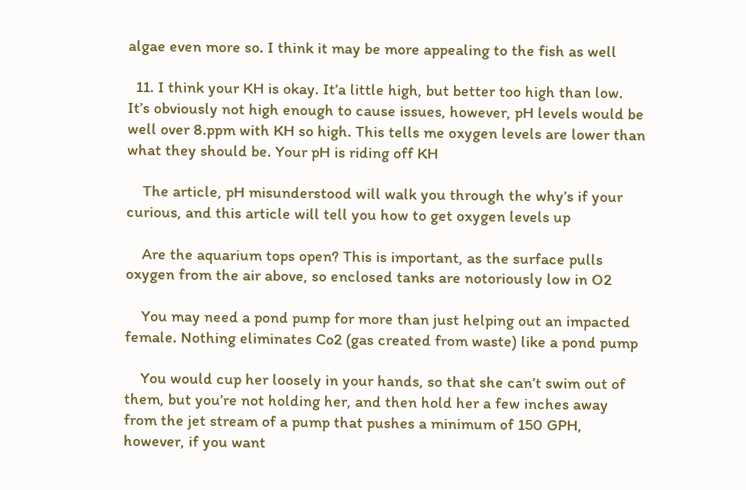algae even more so. I think it may be more appealing to the fish as well

  11. I think your KH is okay. It’a little high, but better too high than low. It’s obviously not high enough to cause issues, however, pH levels would be well over 8.ppm with KH so high. This tells me oxygen levels are lower than what they should be. Your pH is riding off KH

    The article, pH misunderstood will walk you through the why’s if your curious, and this article will tell you how to get oxygen levels up

    Are the aquarium tops open? This is important, as the surface pulls oxygen from the air above, so enclosed tanks are notoriously low in O2

    You may need a pond pump for more than just helping out an impacted female. Nothing eliminates Co2 (gas created from waste) like a pond pump

    You would cup her loosely in your hands, so that she can’t swim out of them, but you’re not holding her, and then hold her a few inches away from the jet stream of a pump that pushes a minimum of 150 GPH, however, if you want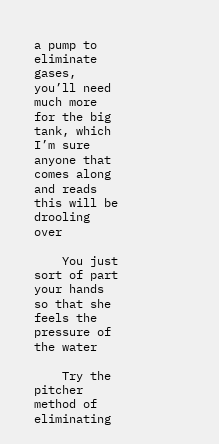a pump to eliminate gases, you’ll need much more for the big tank, which I’m sure anyone that comes along and reads this will be drooling over

    You just sort of part your hands so that she feels the pressure of the water

    Try the pitcher method of eliminating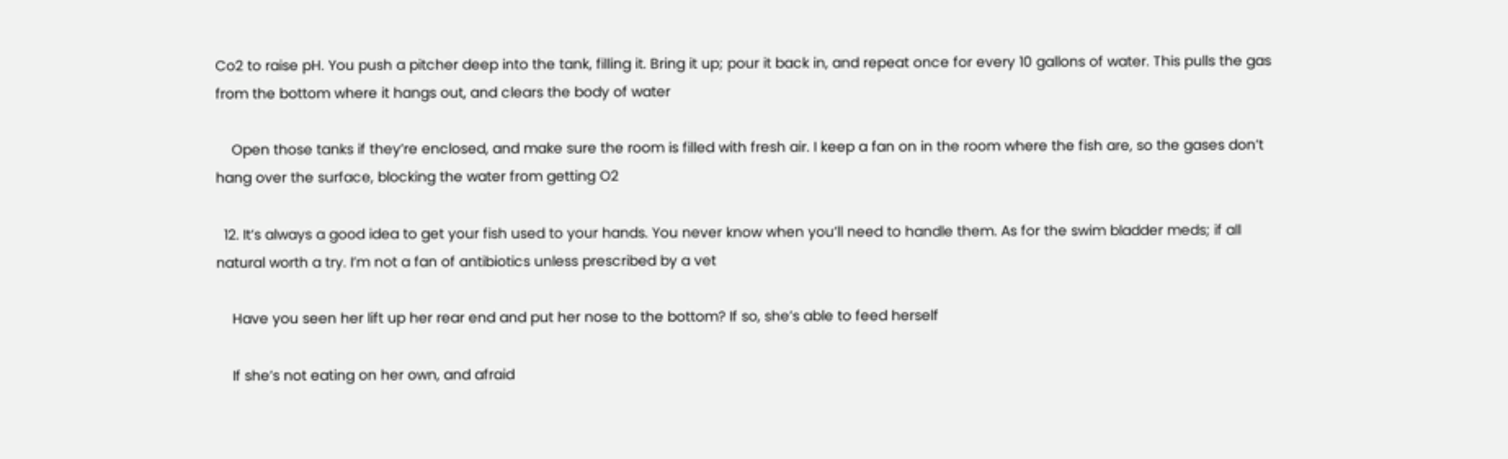Co2 to raise pH. You push a pitcher deep into the tank, filling it. Bring it up; pour it back in, and repeat once for every 10 gallons of water. This pulls the gas from the bottom where it hangs out, and clears the body of water

    Open those tanks if they’re enclosed, and make sure the room is filled with fresh air. I keep a fan on in the room where the fish are, so the gases don’t hang over the surface, blocking the water from getting O2

  12. It’s always a good idea to get your fish used to your hands. You never know when you’ll need to handle them. As for the swim bladder meds; if all natural worth a try. I’m not a fan of antibiotics unless prescribed by a vet

    Have you seen her lift up her rear end and put her nose to the bottom? If so, she’s able to feed herself

    If she’s not eating on her own, and afraid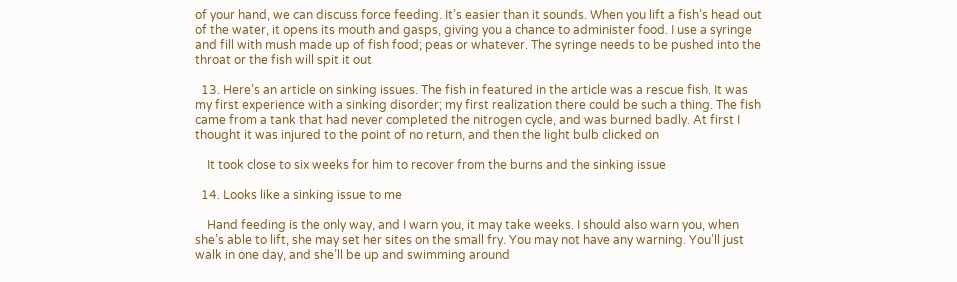of your hand, we can discuss force feeding. It’s easier than it sounds. When you lift a fish’s head out of the water, it opens its mouth and gasps, giving you a chance to administer food. I use a syringe and fill with mush made up of fish food; peas or whatever. The syringe needs to be pushed into the throat or the fish will spit it out

  13. Here’s an article on sinking issues. The fish in featured in the article was a rescue fish. It was my first experience with a sinking disorder; my first realization there could be such a thing. The fish came from a tank that had never completed the nitrogen cycle, and was burned badly. At first I thought it was injured to the point of no return, and then the light bulb clicked on

    It took close to six weeks for him to recover from the burns and the sinking issue

  14. Looks like a sinking issue to me

    Hand feeding is the only way, and I warn you, it may take weeks. I should also warn you, when she’s able to lift, she may set her sites on the small fry. You may not have any warning. You’ll just walk in one day, and she’ll be up and swimming around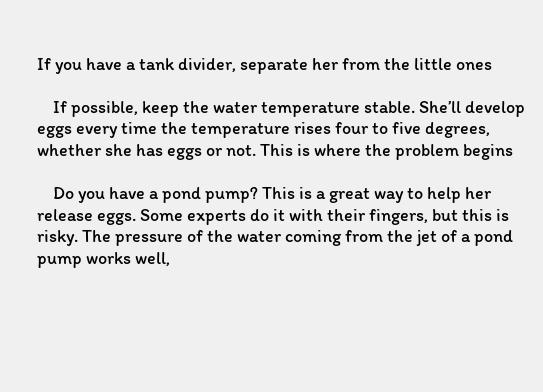If you have a tank divider, separate her from the little ones

    If possible, keep the water temperature stable. She’ll develop eggs every time the temperature rises four to five degrees, whether she has eggs or not. This is where the problem begins

    Do you have a pond pump? This is a great way to help her release eggs. Some experts do it with their fingers, but this is risky. The pressure of the water coming from the jet of a pond pump works well,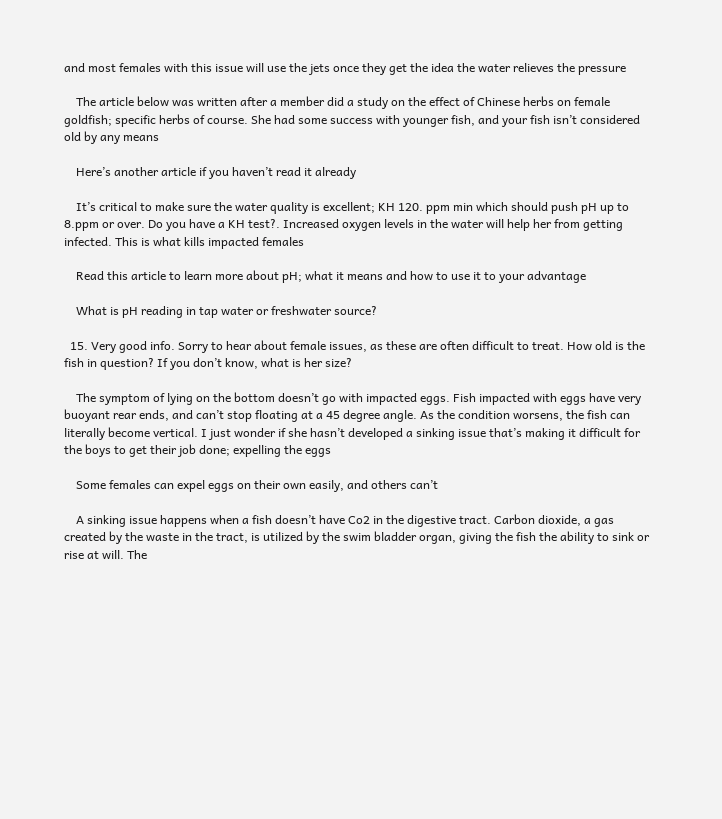and most females with this issue will use the jets once they get the idea the water relieves the pressure

    The article below was written after a member did a study on the effect of Chinese herbs on female goldfish; specific herbs of course. She had some success with younger fish, and your fish isn’t considered old by any means

    Here’s another article if you haven’t read it already

    It’s critical to make sure the water quality is excellent; KH 120. ppm min which should push pH up to 8.ppm or over. Do you have a KH test?. Increased oxygen levels in the water will help her from getting infected. This is what kills impacted females

    Read this article to learn more about pH; what it means and how to use it to your advantage

    What is pH reading in tap water or freshwater source?

  15. Very good info. Sorry to hear about female issues, as these are often difficult to treat. How old is the fish in question? If you don’t know, what is her size?

    The symptom of lying on the bottom doesn’t go with impacted eggs. Fish impacted with eggs have very buoyant rear ends, and can’t stop floating at a 45 degree angle. As the condition worsens, the fish can literally become vertical. I just wonder if she hasn’t developed a sinking issue that’s making it difficult for the boys to get their job done; expelling the eggs

    Some females can expel eggs on their own easily, and others can’t

    A sinking issue happens when a fish doesn’t have Co2 in the digestive tract. Carbon dioxide, a gas created by the waste in the tract, is utilized by the swim bladder organ, giving the fish the ability to sink or rise at will. The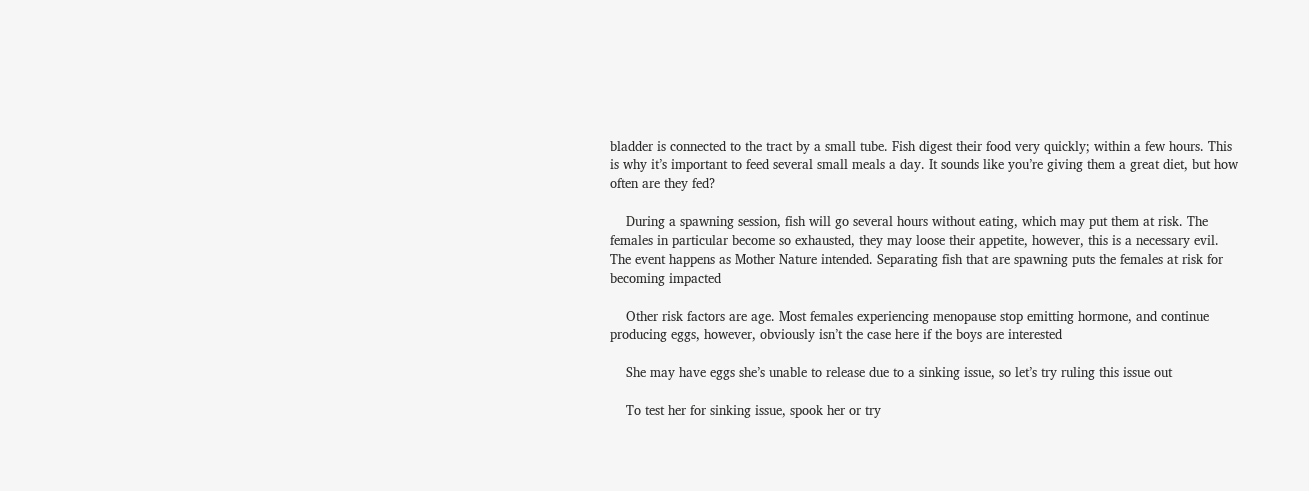bladder is connected to the tract by a small tube. Fish digest their food very quickly; within a few hours. This is why it’s important to feed several small meals a day. It sounds like you’re giving them a great diet, but how often are they fed?

    During a spawning session, fish will go several hours without eating, which may put them at risk. The females in particular become so exhausted, they may loose their appetite, however, this is a necessary evil. The event happens as Mother Nature intended. Separating fish that are spawning puts the females at risk for becoming impacted

    Other risk factors are age. Most females experiencing menopause stop emitting hormone, and continue producing eggs, however, obviously isn’t the case here if the boys are interested

    She may have eggs she’s unable to release due to a sinking issue, so let’s try ruling this issue out

    To test her for sinking issue, spook her or try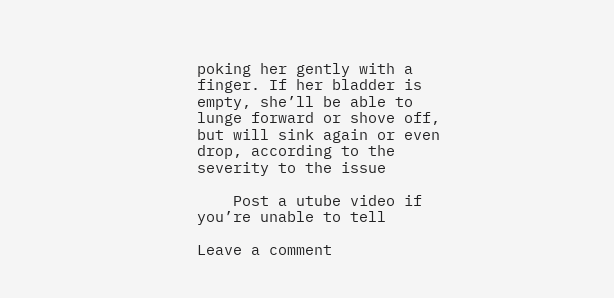poking her gently with a finger. If her bladder is empty, she’ll be able to lunge forward or shove off, but will sink again or even drop, according to the severity to the issue

    Post a utube video if you’re unable to tell

Leave a comment